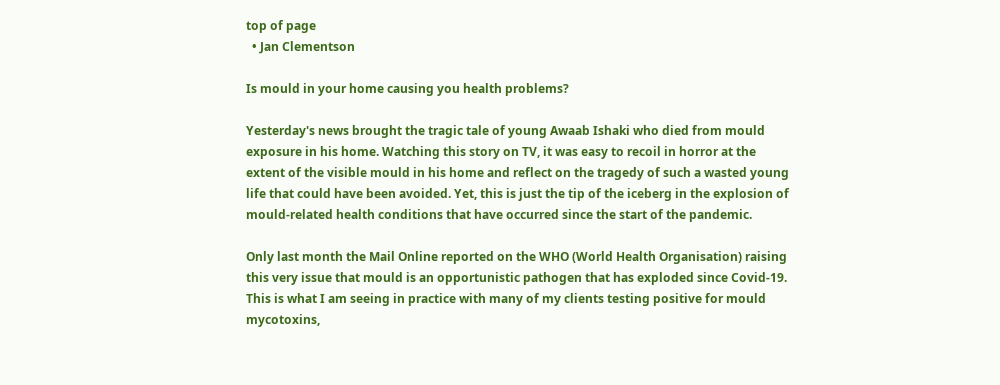top of page
  • Jan Clementson

Is mould in your home causing you health problems?

Yesterday's news brought the tragic tale of young Awaab Ishaki who died from mould exposure in his home. Watching this story on TV, it was easy to recoil in horror at the extent of the visible mould in his home and reflect on the tragedy of such a wasted young life that could have been avoided. Yet, this is just the tip of the iceberg in the explosion of mould-related health conditions that have occurred since the start of the pandemic.

Only last month the Mail Online reported on the WHO (World Health Organisation) raising this very issue that mould is an opportunistic pathogen that has exploded since Covid-19. This is what I am seeing in practice with many of my clients testing positive for mould mycotoxins,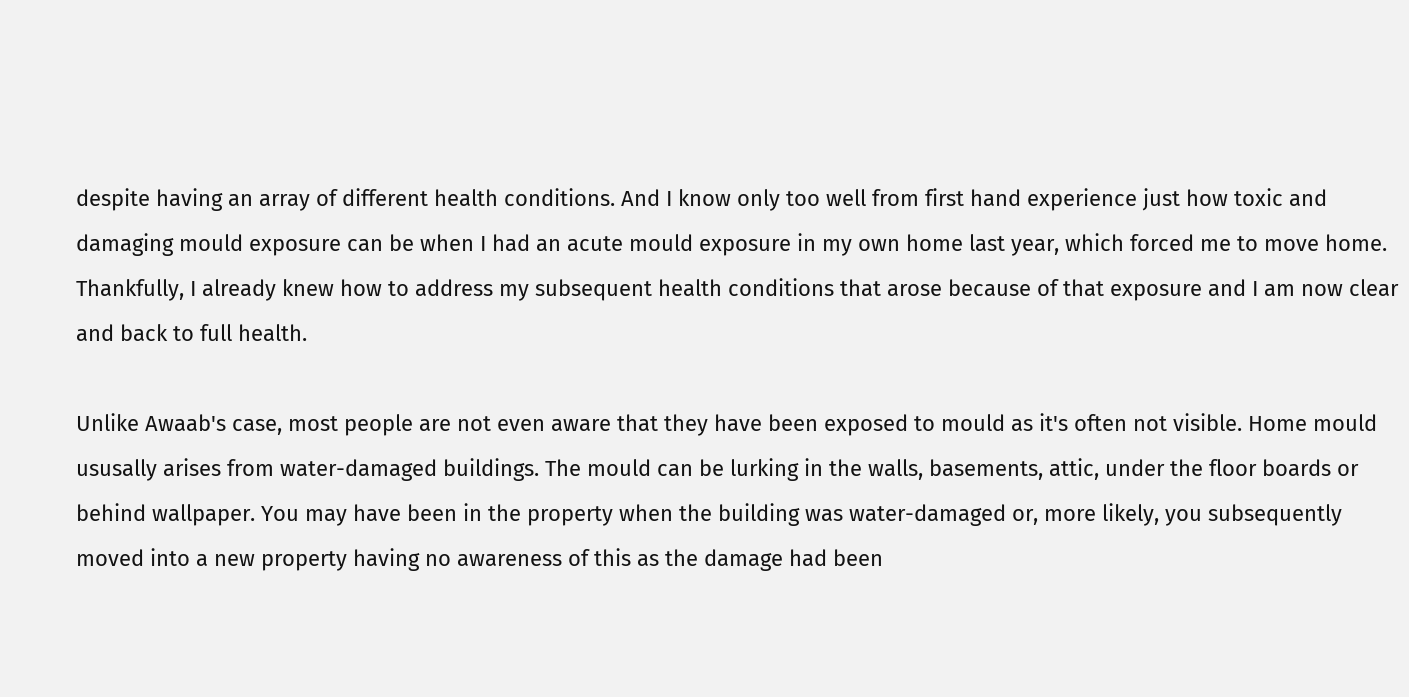despite having an array of different health conditions. And I know only too well from first hand experience just how toxic and damaging mould exposure can be when I had an acute mould exposure in my own home last year, which forced me to move home. Thankfully, I already knew how to address my subsequent health conditions that arose because of that exposure and I am now clear and back to full health.

Unlike Awaab's case, most people are not even aware that they have been exposed to mould as it's often not visible. Home mould ususally arises from water-damaged buildings. The mould can be lurking in the walls, basements, attic, under the floor boards or behind wallpaper. You may have been in the property when the building was water-damaged or, more likely, you subsequently moved into a new property having no awareness of this as the damage had been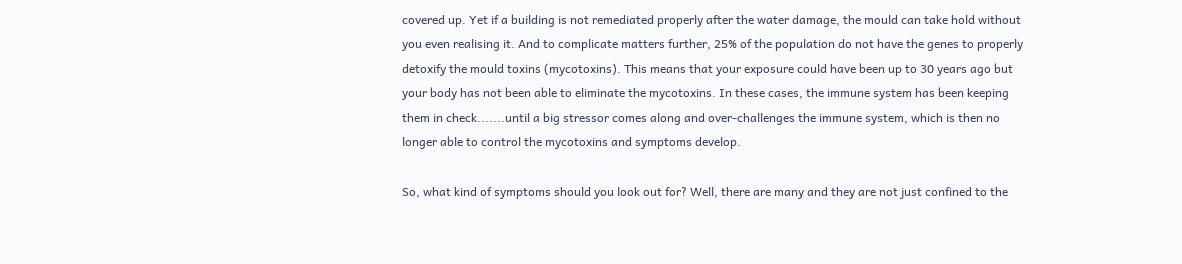covered up. Yet if a building is not remediated properly after the water damage, the mould can take hold without you even realising it. And to complicate matters further, 25% of the population do not have the genes to properly detoxify the mould toxins (mycotoxins). This means that your exposure could have been up to 30 years ago but your body has not been able to eliminate the mycotoxins. In these cases, the immune system has been keeping them in check.......until a big stressor comes along and over-challenges the immune system, which is then no longer able to control the mycotoxins and symptoms develop.

So, what kind of symptoms should you look out for? Well, there are many and they are not just confined to the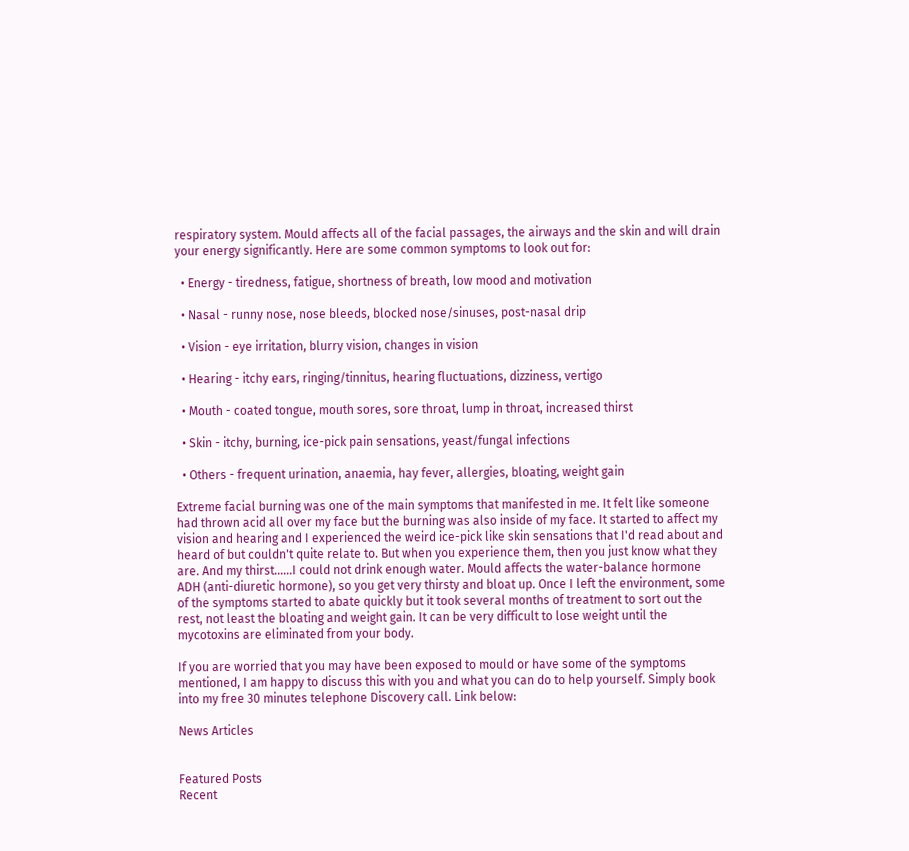respiratory system. Mould affects all of the facial passages, the airways and the skin and will drain your energy significantly. Here are some common symptoms to look out for:

  • Energy - tiredness, fatigue, shortness of breath, low mood and motivation

  • Nasal - runny nose, nose bleeds, blocked nose/sinuses, post-nasal drip

  • Vision - eye irritation, blurry vision, changes in vision

  • Hearing - itchy ears, ringing/tinnitus, hearing fluctuations, dizziness, vertigo

  • Mouth - coated tongue, mouth sores, sore throat, lump in throat, increased thirst

  • Skin - itchy, burning, ice-pick pain sensations, yeast/fungal infections

  • Others - frequent urination, anaemia, hay fever, allergies, bloating, weight gain

Extreme facial burning was one of the main symptoms that manifested in me. It felt like someone had thrown acid all over my face but the burning was also inside of my face. It started to affect my vision and hearing and I experienced the weird ice-pick like skin sensations that I'd read about and heard of but couldn't quite relate to. But when you experience them, then you just know what they are. And my thirst......I could not drink enough water. Mould affects the water-balance hormone ADH (anti-diuretic hormone), so you get very thirsty and bloat up. Once I left the environment, some of the symptoms started to abate quickly but it took several months of treatment to sort out the rest, not least the bloating and weight gain. It can be very difficult to lose weight until the mycotoxins are eliminated from your body.

If you are worried that you may have been exposed to mould or have some of the symptoms mentioned, I am happy to discuss this with you and what you can do to help yourself. Simply book into my free 30 minutes telephone Discovery call. Link below:

News Articles


Featured Posts
Recent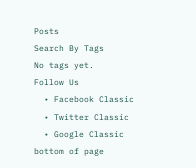Posts
Search By Tags
No tags yet.
Follow Us
  • Facebook Classic
  • Twitter Classic
  • Google Classic
bottom of page